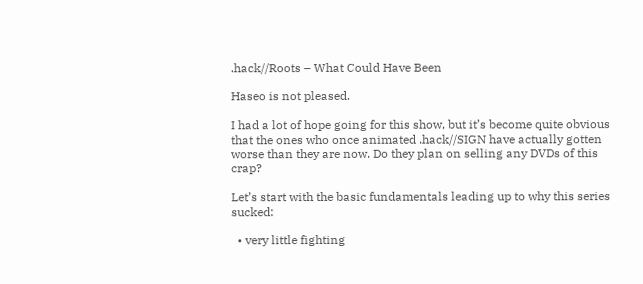.hack//Roots – What Could Have Been

Haseo is not pleased.

I had a lot of hope going for this show, but it’s become quite obvious that the ones who once animated .hack//SIGN have actually gotten worse than they are now. Do they plan on selling any DVDs of this crap?

Let’s start with the basic fundamentals leading up to why this series sucked:

  • very little fighting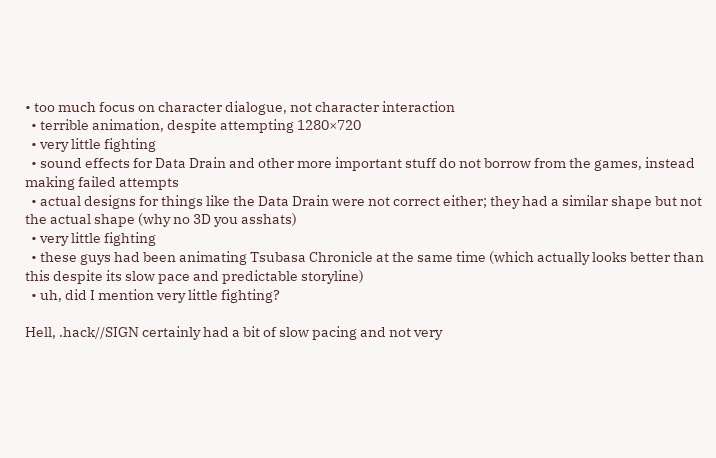• too much focus on character dialogue, not character interaction
  • terrible animation, despite attempting 1280×720
  • very little fighting
  • sound effects for Data Drain and other more important stuff do not borrow from the games, instead making failed attempts
  • actual designs for things like the Data Drain were not correct either; they had a similar shape but not the actual shape (why no 3D you asshats)
  • very little fighting
  • these guys had been animating Tsubasa Chronicle at the same time (which actually looks better than this despite its slow pace and predictable storyline)
  • uh, did I mention very little fighting?

Hell, .hack//SIGN certainly had a bit of slow pacing and not very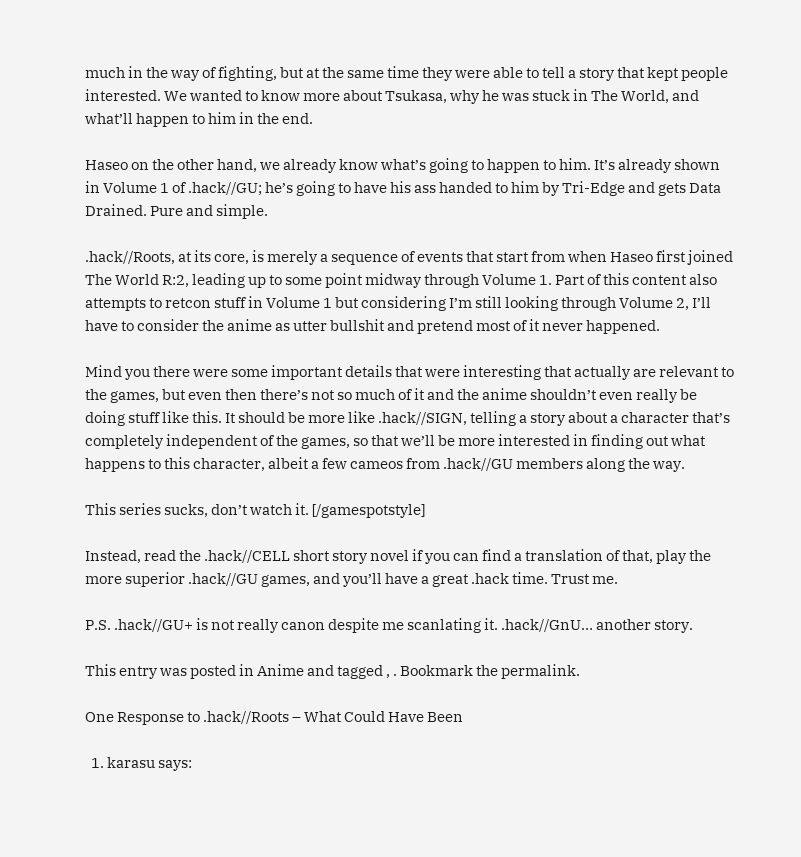much in the way of fighting, but at the same time they were able to tell a story that kept people interested. We wanted to know more about Tsukasa, why he was stuck in The World, and what’ll happen to him in the end.

Haseo on the other hand, we already know what’s going to happen to him. It’s already shown in Volume 1 of .hack//GU; he’s going to have his ass handed to him by Tri-Edge and gets Data Drained. Pure and simple.

.hack//Roots, at its core, is merely a sequence of events that start from when Haseo first joined The World R:2, leading up to some point midway through Volume 1. Part of this content also attempts to retcon stuff in Volume 1 but considering I’m still looking through Volume 2, I’ll have to consider the anime as utter bullshit and pretend most of it never happened.

Mind you there were some important details that were interesting that actually are relevant to the games, but even then there’s not so much of it and the anime shouldn’t even really be doing stuff like this. It should be more like .hack//SIGN, telling a story about a character that’s completely independent of the games, so that we’ll be more interested in finding out what happens to this character, albeit a few cameos from .hack//GU members along the way.

This series sucks, don’t watch it. [/gamespotstyle]

Instead, read the .hack//CELL short story novel if you can find a translation of that, play the more superior .hack//GU games, and you’ll have a great .hack time. Trust me.

P.S. .hack//GU+ is not really canon despite me scanlating it. .hack//GnU… another story.

This entry was posted in Anime and tagged , . Bookmark the permalink.

One Response to .hack//Roots – What Could Have Been

  1. karasu says: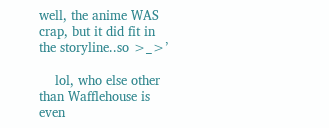well, the anime WAS crap, but it did fit in the storyline..so >_>’

    lol, who else other than Wafflehouse is even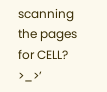scanning the pages for CELL? >_>’